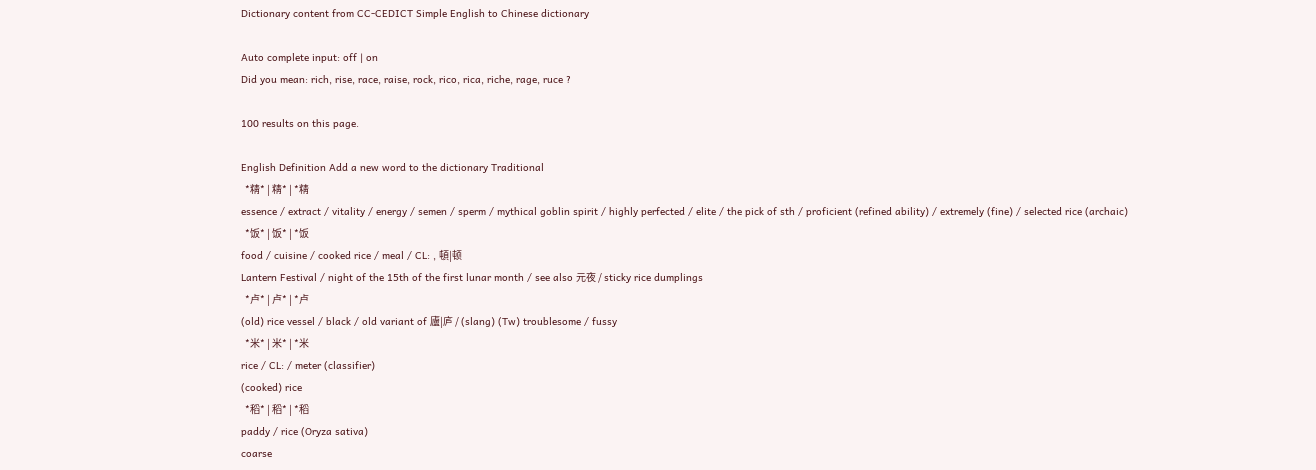Dictionary content from CC-CEDICT Simple English to Chinese dictionary

Auto complete input: off | on
Did you mean: rich, rise, race, raise, rock, rico, rica, riche, rage, ruce ?

100 results on this page.

English Definition Add a new word to the dictionary Traditional
  *精* | 精* | *精
essence / extract / vitality / energy / semen / sperm / mythical goblin spirit / highly perfected / elite / the pick of sth / proficient (refined ability) / extremely (fine) / selected rice (archaic)
  *饭* | 饭* | *饭
food / cuisine / cooked rice / meal / CL: , 頓|顿
Lantern Festival / night of the 15th of the first lunar month / see also 元夜 / sticky rice dumplings
  *卢* | 卢* | *卢
(old) rice vessel / black / old variant of 廬|庐 / (slang) (Tw) troublesome / fussy
  *米* | 米* | *米
rice / CL: / meter (classifier)
(cooked) rice
  *稻* | 稻* | *稻
paddy / rice (Oryza sativa)
coarse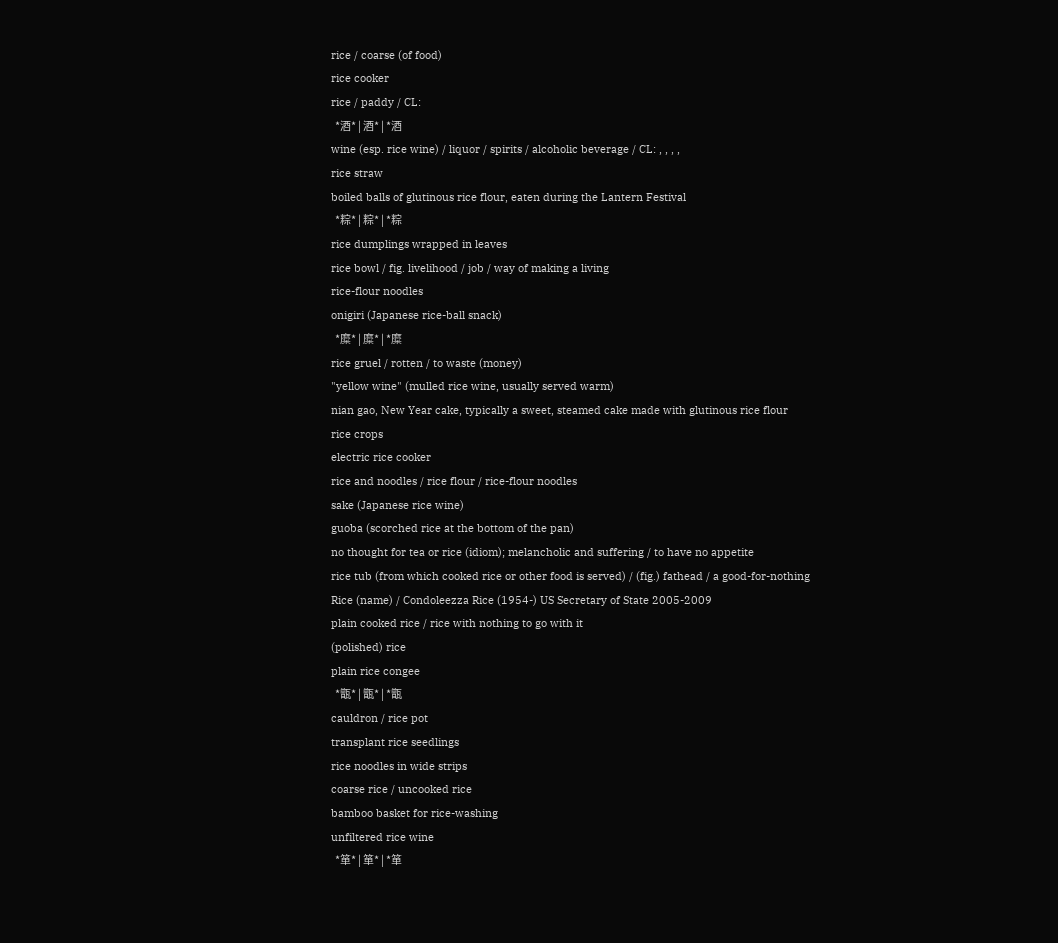rice / coarse (of food)
rice cooker
rice / paddy / CL:
  *酒* | 酒* | *酒
wine (esp. rice wine) / liquor / spirits / alcoholic beverage / CL: , , , ,
rice straw
boiled balls of glutinous rice flour, eaten during the Lantern Festival
  *粽* | 粽* | *粽
rice dumplings wrapped in leaves
rice bowl / fig. livelihood / job / way of making a living
rice-flour noodles
onigiri (Japanese rice-ball snack)
  *糜* | 糜* | *糜
rice gruel / rotten / to waste (money)
"yellow wine" (mulled rice wine, usually served warm)
nian gao, New Year cake, typically a sweet, steamed cake made with glutinous rice flour
rice crops
electric rice cooker
rice and noodles / rice flour / rice-flour noodles
sake (Japanese rice wine)
guoba (scorched rice at the bottom of the pan)
no thought for tea or rice (idiom); melancholic and suffering / to have no appetite
rice tub (from which cooked rice or other food is served) / (fig.) fathead / a good-for-nothing
Rice (name) / Condoleezza Rice (1954-) US Secretary of State 2005-2009
plain cooked rice / rice with nothing to go with it
(polished) rice
plain rice congee
  *甑* | 甑* | *甑
cauldron / rice pot
transplant rice seedlings
rice noodles in wide strips
coarse rice / uncooked rice
bamboo basket for rice-washing
unfiltered rice wine
  *箪* | 箪* | *箪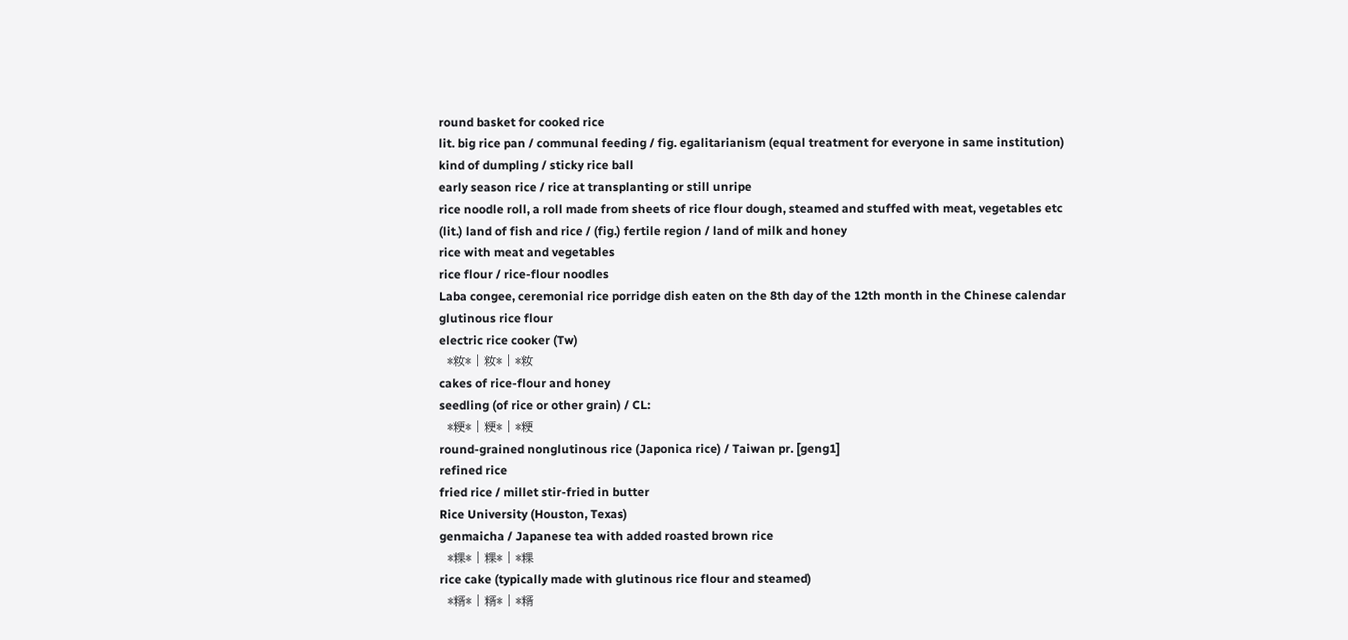round basket for cooked rice
lit. big rice pan / communal feeding / fig. egalitarianism (equal treatment for everyone in same institution)
kind of dumpling / sticky rice ball
early season rice / rice at transplanting or still unripe
rice noodle roll, a roll made from sheets of rice flour dough, steamed and stuffed with meat, vegetables etc
(lit.) land of fish and rice / (fig.) fertile region / land of milk and honey
rice with meat and vegetables
rice flour / rice-flour noodles
Laba congee, ceremonial rice porridge dish eaten on the 8th day of the 12th month in the Chinese calendar
glutinous rice flour
electric rice cooker (Tw)
  *籹* | 籹* | *籹
cakes of rice-flour and honey
seedling (of rice or other grain) / CL:
  *粳* | 粳* | *粳
round-grained nonglutinous rice (Japonica rice) / Taiwan pr. [geng1]
refined rice
fried rice / millet stir-fried in butter
Rice University (Houston, Texas)
genmaicha / Japanese tea with added roasted brown rice
  *粿* | 粿* | *粿
rice cake (typically made with glutinous rice flour and steamed)
  *糈* | 糈* | *糈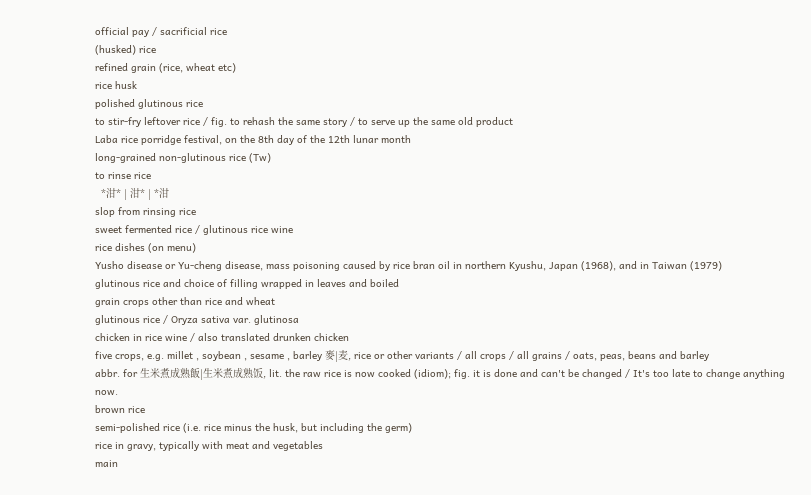official pay / sacrificial rice
(husked) rice
refined grain (rice, wheat etc)
rice husk
polished glutinous rice
to stir-fry leftover rice / fig. to rehash the same story / to serve up the same old product
Laba rice porridge festival, on the 8th day of the 12th lunar month
long-grained non-glutinous rice (Tw)
to rinse rice
  *泔* | 泔* | *泔
slop from rinsing rice
sweet fermented rice / glutinous rice wine
rice dishes (on menu)
Yusho disease or Yu-cheng disease, mass poisoning caused by rice bran oil in northern Kyushu, Japan (1968), and in Taiwan (1979)
glutinous rice and choice of filling wrapped in leaves and boiled
grain crops other than rice and wheat
glutinous rice / Oryza sativa var. glutinosa
chicken in rice wine / also translated drunken chicken
five crops, e.g. millet , soybean , sesame , barley 麥|麦, rice or other variants / all crops / all grains / oats, peas, beans and barley
abbr. for 生米煮成熟飯|生米煮成熟饭, lit. the raw rice is now cooked (idiom); fig. it is done and can't be changed / It's too late to change anything now.
brown rice
semi-polished rice (i.e. rice minus the husk, but including the germ)
rice in gravy, typically with meat and vegetables
main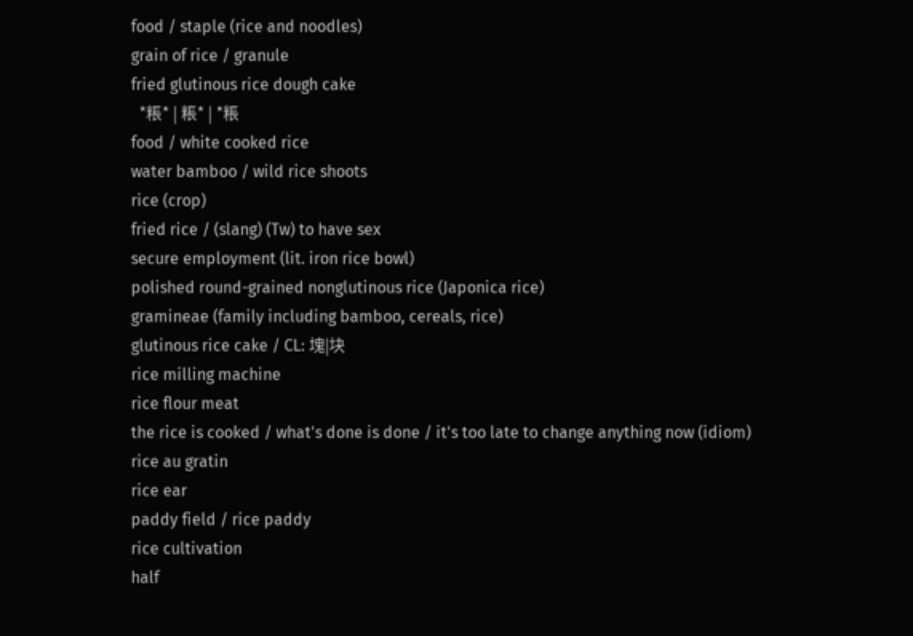food / staple (rice and noodles)
grain of rice / granule
fried glutinous rice dough cake
  *粻* | 粻* | *粻
food / white cooked rice
water bamboo / wild rice shoots
rice (crop)
fried rice / (slang) (Tw) to have sex
secure employment (lit. iron rice bowl)
polished round-grained nonglutinous rice (Japonica rice)
gramineae (family including bamboo, cereals, rice)
glutinous rice cake / CL: 塊|块
rice milling machine
rice flour meat
the rice is cooked / what's done is done / it's too late to change anything now (idiom)
rice au gratin
rice ear
paddy field / rice paddy
rice cultivation
half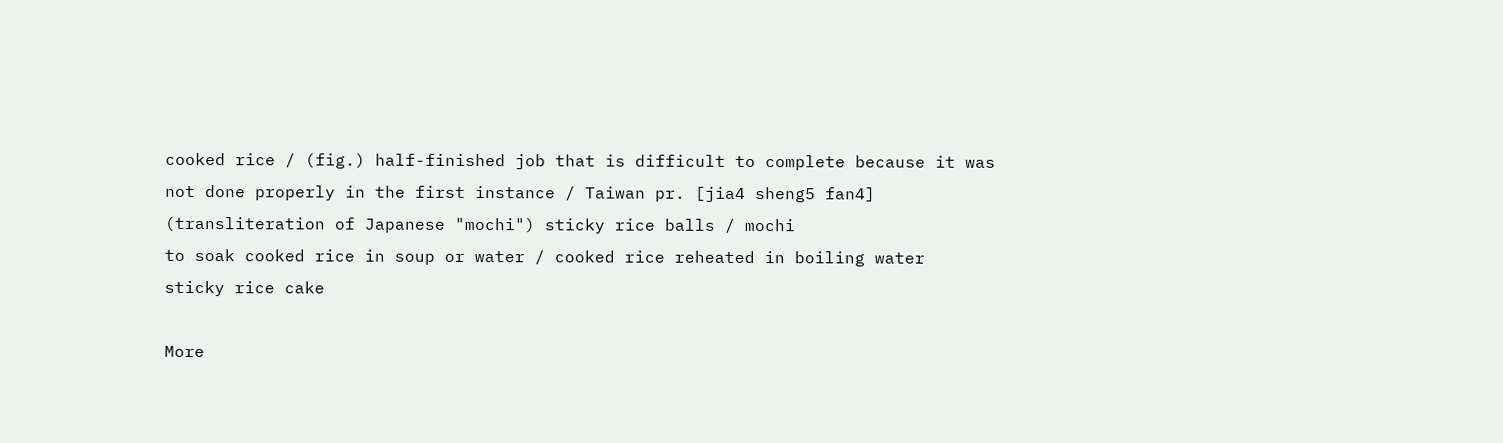cooked rice / (fig.) half-finished job that is difficult to complete because it was not done properly in the first instance / Taiwan pr. [jia4 sheng5 fan4]
(transliteration of Japanese "mochi") sticky rice balls / mochi
to soak cooked rice in soup or water / cooked rice reheated in boiling water
sticky rice cake

More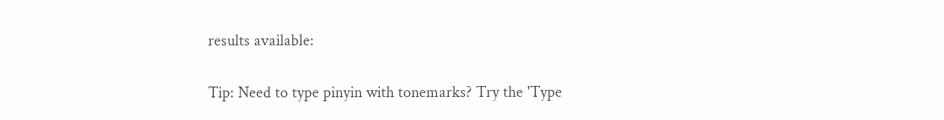results available:

Tip: Need to type pinyin with tonemarks? Try the 'Type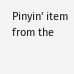Pinyin' item from the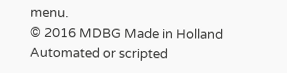menu.
© 2016 MDBG Made in Holland
Automated or scripted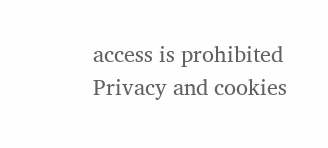access is prohibited
Privacy and cookies